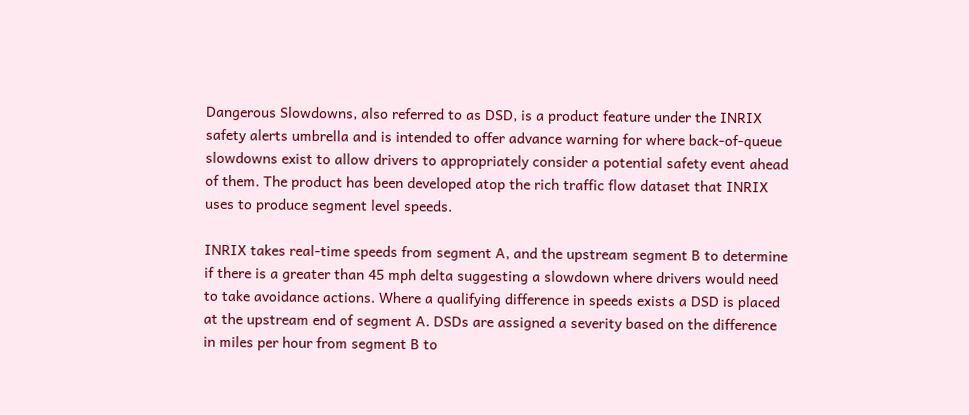Dangerous Slowdowns, also referred to as DSD, is a product feature under the INRIX safety alerts umbrella and is intended to offer advance warning for where back-of-queue slowdowns exist to allow drivers to appropriately consider a potential safety event ahead of them. The product has been developed atop the rich traffic flow dataset that INRIX uses to produce segment level speeds.

INRIX takes real-time speeds from segment A, and the upstream segment B to determine if there is a greater than 45 mph delta suggesting a slowdown where drivers would need to take avoidance actions. Where a qualifying difference in speeds exists a DSD is placed at the upstream end of segment A. DSDs are assigned a severity based on the difference in miles per hour from segment B to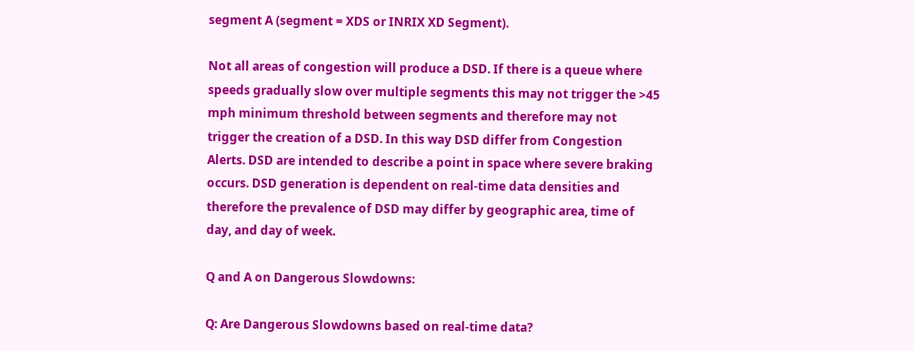segment A (segment = XDS or INRIX XD Segment).

Not all areas of congestion will produce a DSD. If there is a queue where speeds gradually slow over multiple segments this may not trigger the >45 mph minimum threshold between segments and therefore may not trigger the creation of a DSD. In this way DSD differ from Congestion Alerts. DSD are intended to describe a point in space where severe braking occurs. DSD generation is dependent on real-time data densities and therefore the prevalence of DSD may differ by geographic area, time of day, and day of week.

Q and A on Dangerous Slowdowns:

Q: Are Dangerous Slowdowns based on real-time data?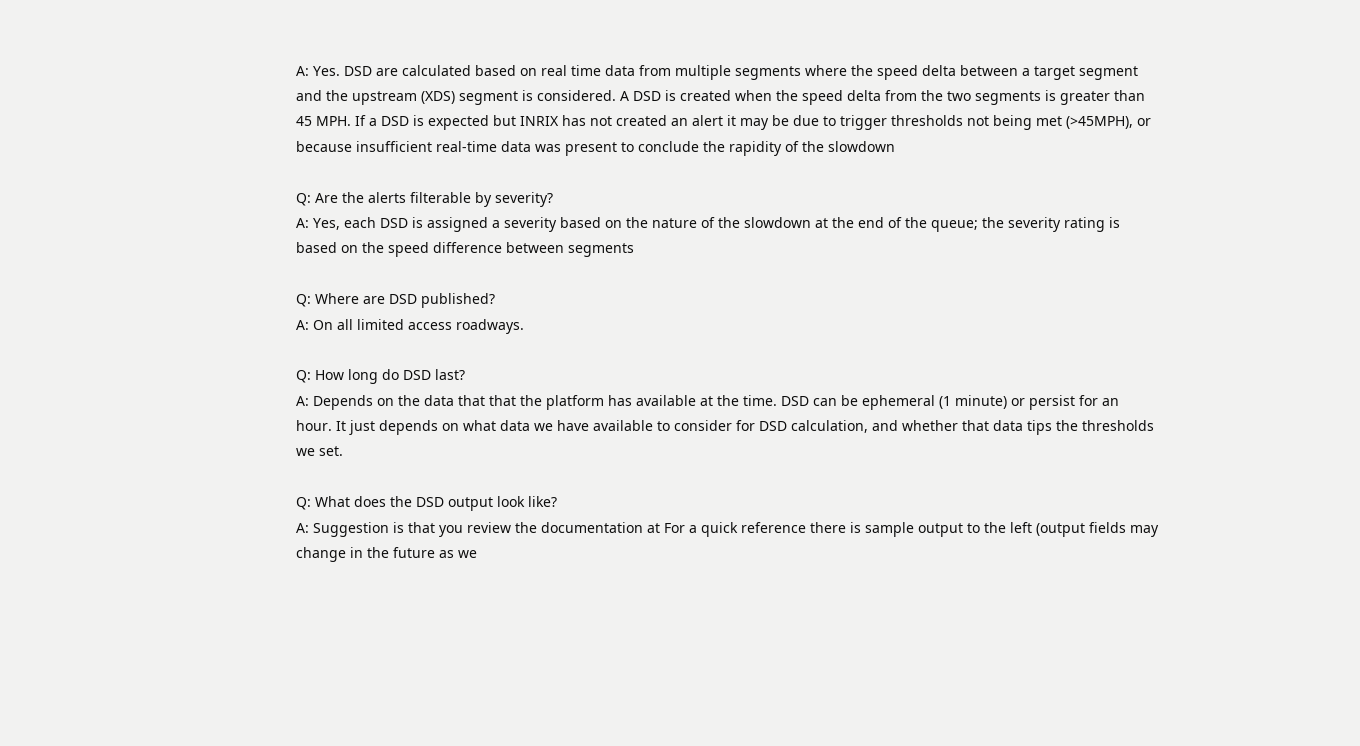A: Yes. DSD are calculated based on real time data from multiple segments where the speed delta between a target segment and the upstream (XDS) segment is considered. A DSD is created when the speed delta from the two segments is greater than 45 MPH. If a DSD is expected but INRIX has not created an alert it may be due to trigger thresholds not being met (>45MPH), or because insufficient real-time data was present to conclude the rapidity of the slowdown

Q: Are the alerts filterable by severity?
A: Yes, each DSD is assigned a severity based on the nature of the slowdown at the end of the queue; the severity rating is based on the speed difference between segments

Q: Where are DSD published?
A: On all limited access roadways.

Q: How long do DSD last?
A: Depends on the data that that the platform has available at the time. DSD can be ephemeral (1 minute) or persist for an hour. It just depends on what data we have available to consider for DSD calculation, and whether that data tips the thresholds we set.

Q: What does the DSD output look like?
A: Suggestion is that you review the documentation at For a quick reference there is sample output to the left (output fields may change in the future as we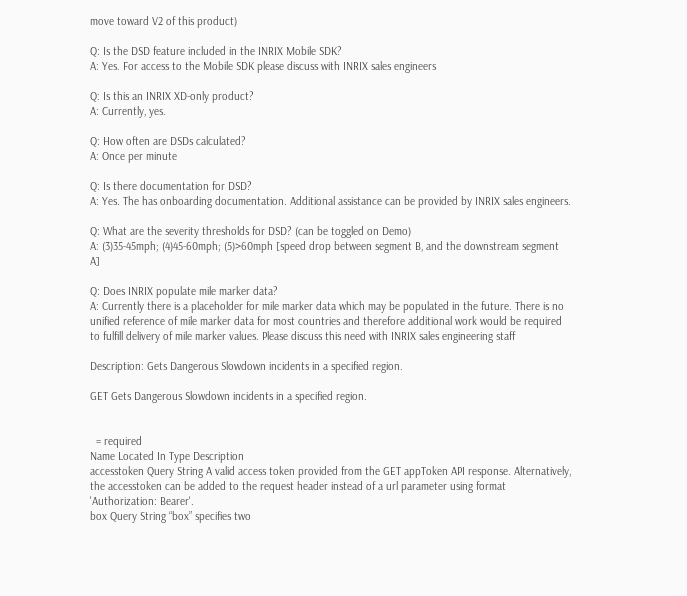move toward V2 of this product)

Q: Is the DSD feature included in the INRIX Mobile SDK?
A: Yes. For access to the Mobile SDK please discuss with INRIX sales engineers

Q: Is this an INRIX XD-only product?
A: Currently, yes.

Q: How often are DSDs calculated?
A: Once per minute

Q: Is there documentation for DSD?
A: Yes. The has onboarding documentation. Additional assistance can be provided by INRIX sales engineers.

Q: What are the severity thresholds for DSD? (can be toggled on Demo)
A: (3)35-45mph; (4)45-60mph; (5)>60mph [speed drop between segment B, and the downstream segment A]

Q: Does INRIX populate mile marker data?
A: Currently there is a placeholder for mile marker data which may be populated in the future. There is no unified reference of mile marker data for most countries and therefore additional work would be required to fulfill delivery of mile marker values. Please discuss this need with INRIX sales engineering staff

Description: Gets Dangerous Slowdown incidents in a specified region.

GET Gets Dangerous Slowdown incidents in a specified region.


  = required
Name Located In Type Description
accesstoken Query String A valid access token provided from the GET appToken API response. Alternatively, the accesstoken can be added to the request header instead of a url parameter using format 'Authorization: Bearer'.
box Query String “box” specifies two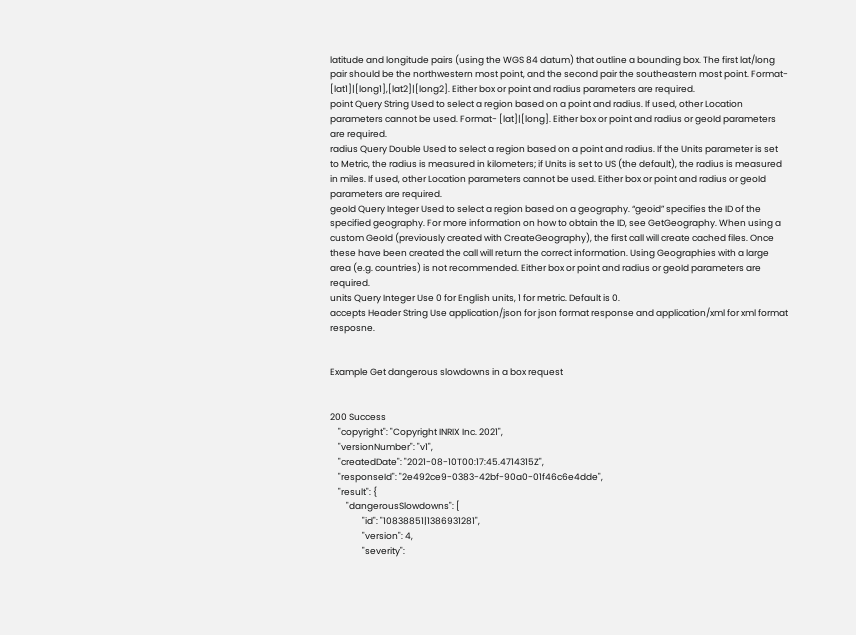latitude and longitude pairs (using the WGS 84 datum) that outline a bounding box. The first lat/long pair should be the northwestern most point, and the second pair the southeastern most point. Format- [lat1]|[long1],[lat2]|[long2]. Either box or point and radius parameters are required.
point Query String Used to select a region based on a point and radius. If used, other Location parameters cannot be used. Format- [lat]|[long]. Either box or point and radius or geoId parameters are required.
radius Query Double Used to select a region based on a point and radius. If the Units parameter is set to Metric, the radius is measured in kilometers; if Units is set to US (the default), the radius is measured in miles. If used, other Location parameters cannot be used. Either box or point and radius or geoId parameters are required.
geoId Query Integer Used to select a region based on a geography. “geoid” specifies the ID of the specified geography. For more information on how to obtain the ID, see GetGeography. When using a custom GeoId (previously created with CreateGeography), the first call will create cached files. Once these have been created the call will return the correct information. Using Geographies with a large area (e.g. countries) is not recommended. Either box or point and radius or geoId parameters are required.
units Query Integer Use 0 for English units, 1 for metric. Default is 0.
accepts Header String Use application/json for json format response and application/xml for xml format resposne.


Example Get dangerous slowdowns in a box request


200 Success
    "copyright": "Copyright INRIX Inc. 2021",
    "versionNumber": "v1",
    "createdDate": "2021-08-10T00:17:45.4714315Z",
    "responseId": "2e492ce9-0383-42bf-90a0-01f46c6e4dde",
    "result": {
        "dangerousSlowdowns": [
                "id": "10838851|1386931281",
                "version": 4,
                "severity":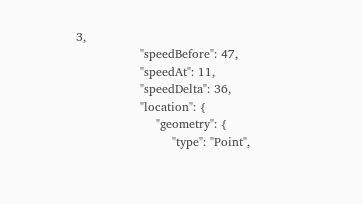3,
                "speedBefore": 47,
                "speedAt": 11,
                "speedDelta": 36,
                "location": {
                    "geometry": {
                        "type": "Point",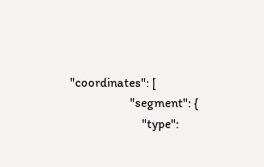"coordinates": [
                    "segment": {
                        "type":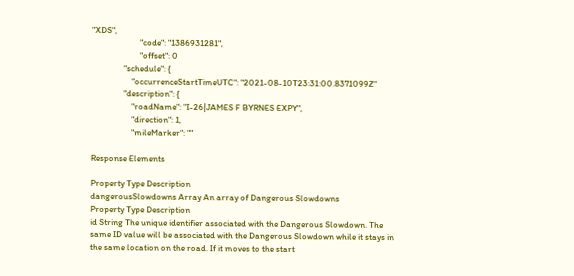"XDS",
                        "code": "1386931281",
                        "offset": 0
                "schedule": {
                    "occurrenceStartTimeUTC": "2021-08-10T23:31:00.8371099Z"
                "description": {
                    "roadName": "I-26|JAMES F BYRNES EXPY",
                    "direction": 1,
                    "mileMarker": ""

Response Elements

Property Type Description
dangerousSlowdowns Array An array of Dangerous Slowdowns
Property Type Description
id String The unique identifier associated with the Dangerous Slowdown. The same ID value will be associated with the Dangerous Slowdown while it stays in the same location on the road. If it moves to the start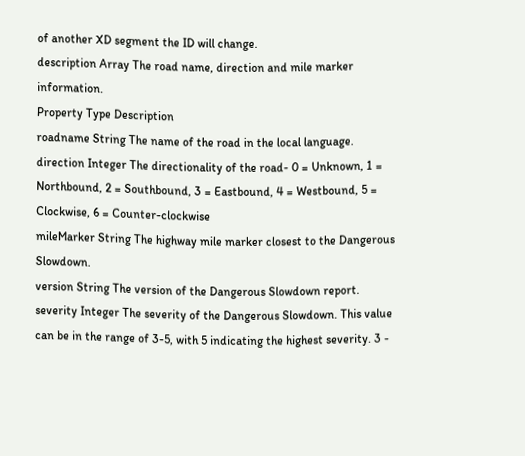of another XD segment the ID will change.
description Array The road name, direction and mile marker information.
Property Type Description
roadname String The name of the road in the local language.
direction Integer The directionality of the road- 0 = Unknown, 1 = Northbound, 2 = Southbound, 3 = Eastbound, 4 = Westbound, 5 = Clockwise, 6 = Counter-clockwise
mileMarker String The highway mile marker closest to the Dangerous Slowdown.
version String The version of the Dangerous Slowdown report.
severity Integer The severity of the Dangerous Slowdown. This value can be in the range of 3-5, with 5 indicating the highest severity. 3 -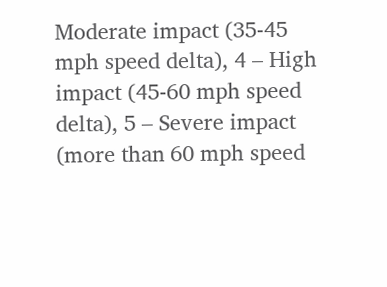Moderate impact (35-45 mph speed delta), 4 – High impact (45-60 mph speed delta), 5 – Severe impact (more than 60 mph speed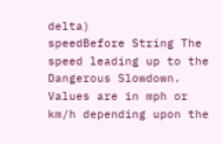delta)
speedBefore String The speed leading up to the Dangerous Slowdown. Values are in mph or km/h depending upon the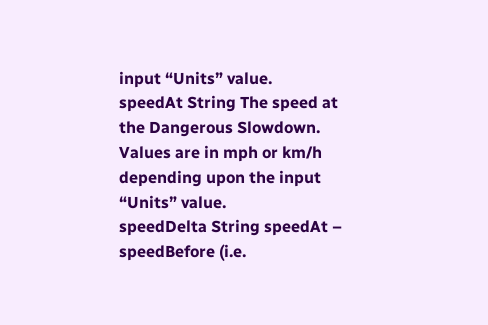input “Units” value.
speedAt String The speed at the Dangerous Slowdown. Values are in mph or km/h depending upon the input “Units” value.
speedDelta String speedAt – speedBefore (i.e.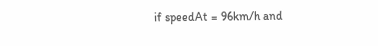if speedAt = 96km/h and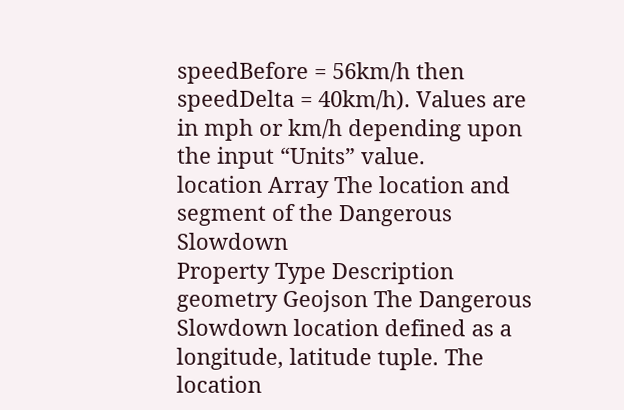speedBefore = 56km/h then speedDelta = 40km/h). Values are in mph or km/h depending upon the input “Units” value.
location Array The location and segment of the Dangerous Slowdown
Property Type Description
geometry Geojson The Dangerous Slowdown location defined as a longitude, latitude tuple. The location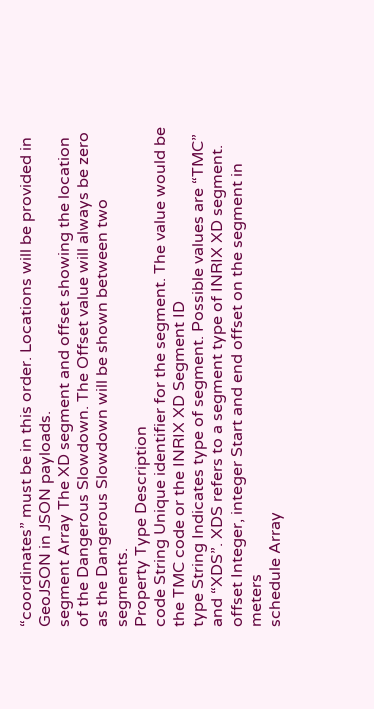“coordinates” must be in this order. Locations will be provided in GeoJSON in JSON payloads.
segment Array The XD segment and offset showing the location of the Dangerous Slowdown. The Offset value will always be zero as the Dangerous Slowdown will be shown between two segments.
Property Type Description
code String Unique identifier for the segment. The value would be the TMC code or the INRIX XD Segment ID
type String Indicates type of segment. Possible values are “TMC” and “XDS”. XDS refers to a segment type of INRIX XD segment.
offset Integer, integer Start and end offset on the segment in meters
schedule Array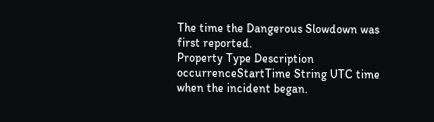The time the Dangerous Slowdown was first reported.
Property Type Description
occurrenceStartTime String UTC time when the incident began.